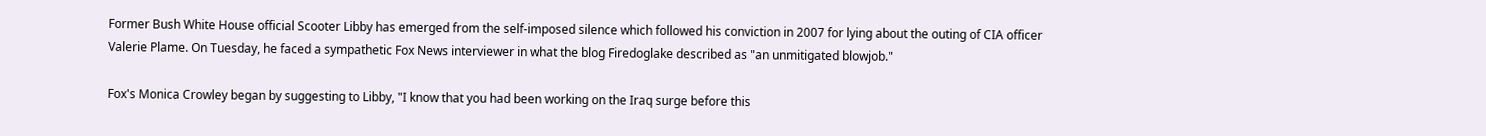Former Bush White House official Scooter Libby has emerged from the self-imposed silence which followed his conviction in 2007 for lying about the outing of CIA officer Valerie Plame. On Tuesday, he faced a sympathetic Fox News interviewer in what the blog Firedoglake described as "an unmitigated blowjob."

Fox's Monica Crowley began by suggesting to Libby, "I know that you had been working on the Iraq surge before this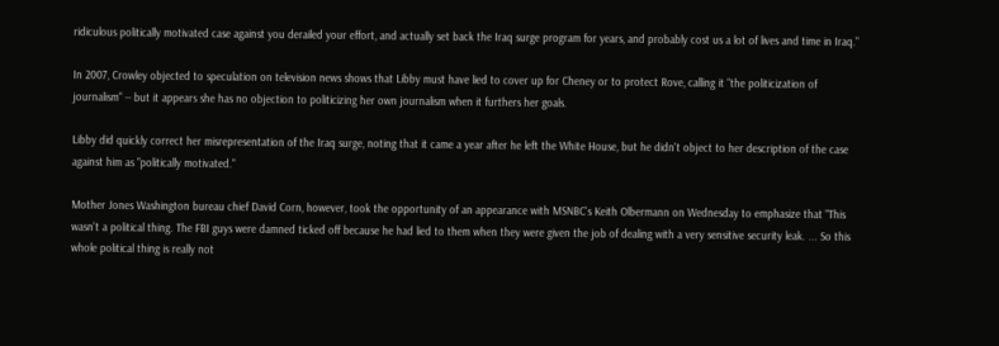ridiculous politically motivated case against you derailed your effort, and actually set back the Iraq surge program for years, and probably cost us a lot of lives and time in Iraq."

In 2007, Crowley objected to speculation on television news shows that Libby must have lied to cover up for Cheney or to protect Rove, calling it "the politicization of journalism" -- but it appears she has no objection to politicizing her own journalism when it furthers her goals.

Libby did quickly correct her misrepresentation of the Iraq surge, noting that it came a year after he left the White House, but he didn't object to her description of the case against him as "politically motivated."

Mother Jones Washington bureau chief David Corn, however, took the opportunity of an appearance with MSNBC's Keith Olbermann on Wednesday to emphasize that "This wasn't a political thing. The FBI guys were damned ticked off because he had lied to them when they were given the job of dealing with a very sensitive security leak. ... So this whole political thing is really not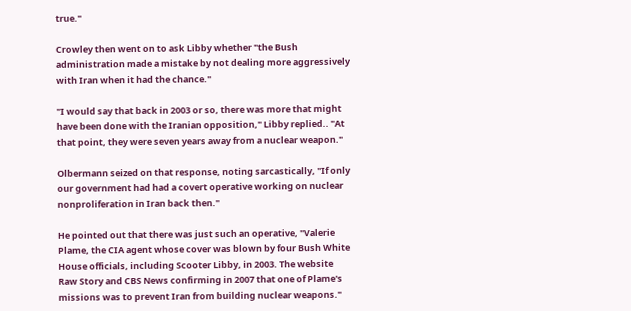true."

Crowley then went on to ask Libby whether "the Bush administration made a mistake by not dealing more aggressively with Iran when it had the chance."

"I would say that back in 2003 or so, there was more that might have been done with the Iranian opposition," Libby replied.. "At that point, they were seven years away from a nuclear weapon."

Olbermann seized on that response, noting sarcastically, "If only our government had had a covert operative working on nuclear nonproliferation in Iran back then."

He pointed out that there was just such an operative, "Valerie Plame, the CIA agent whose cover was blown by four Bush White House officials, including Scooter Libby, in 2003. The website Raw Story and CBS News confirming in 2007 that one of Plame's missions was to prevent Iran from building nuclear weapons."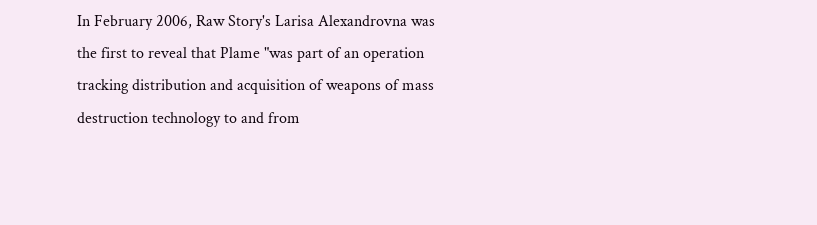In February 2006, Raw Story's Larisa Alexandrovna was the first to reveal that Plame "was part of an operation tracking distribution and acquisition of weapons of mass destruction technology to and from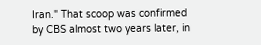Iran." That scoop was confirmed by CBS almost two years later, in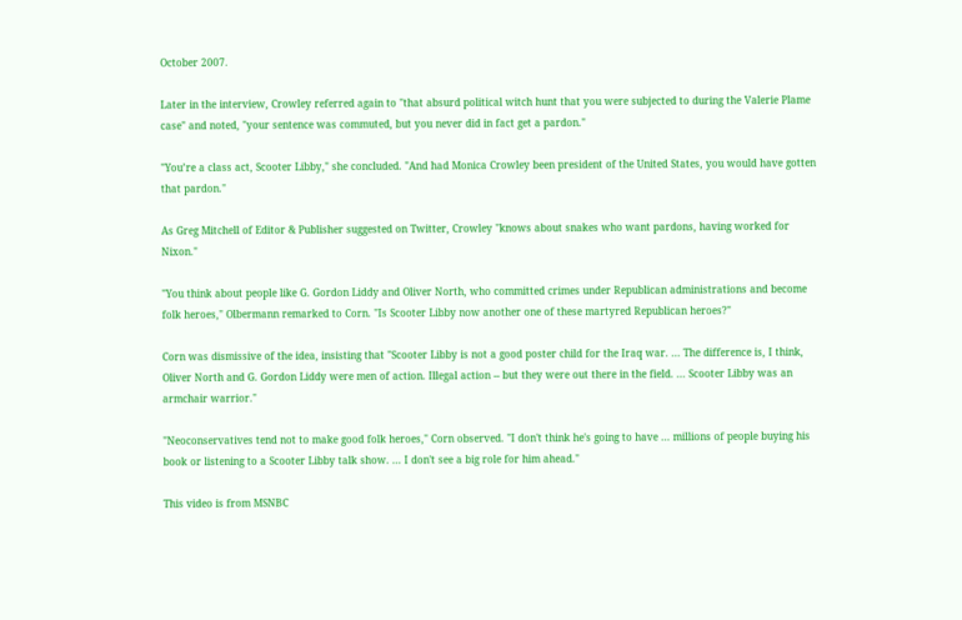October 2007.

Later in the interview, Crowley referred again to "that absurd political witch hunt that you were subjected to during the Valerie Plame case" and noted, "your sentence was commuted, but you never did in fact get a pardon."

"You’re a class act, Scooter Libby," she concluded. "And had Monica Crowley been president of the United States, you would have gotten that pardon."

As Greg Mitchell of Editor & Publisher suggested on Twitter, Crowley "knows about snakes who want pardons, having worked for Nixon."

"You think about people like G. Gordon Liddy and Oliver North, who committed crimes under Republican administrations and become folk heroes," Olbermann remarked to Corn. "Is Scooter Libby now another one of these martyred Republican heroes?"

Corn was dismissive of the idea, insisting that "Scooter Libby is not a good poster child for the Iraq war. ... The difference is, I think, Oliver North and G. Gordon Liddy were men of action. Illegal action -- but they were out there in the field. ... Scooter Libby was an armchair warrior."

"Neoconservatives tend not to make good folk heroes," Corn observed. "I don't think he's going to have ... millions of people buying his book or listening to a Scooter Libby talk show. ... I don't see a big role for him ahead."

This video is from MSNBC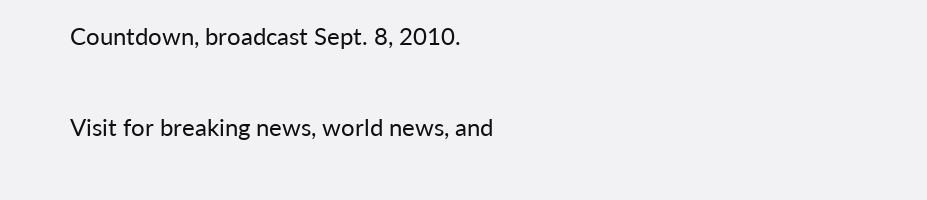Countdown, broadcast Sept. 8, 2010.

Visit for breaking news, world news, and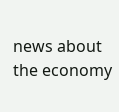news about the economy